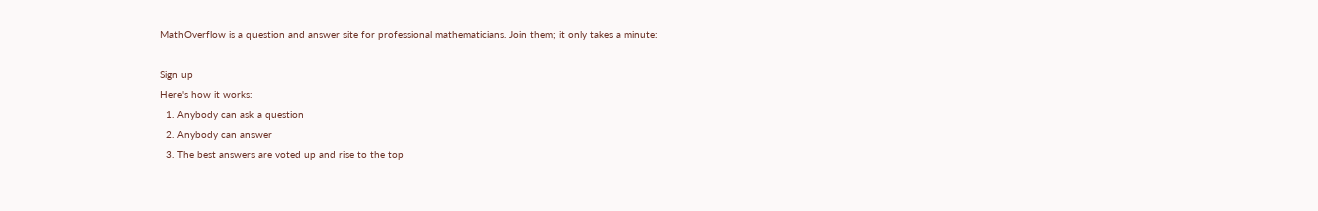MathOverflow is a question and answer site for professional mathematicians. Join them; it only takes a minute:

Sign up
Here's how it works:
  1. Anybody can ask a question
  2. Anybody can answer
  3. The best answers are voted up and rise to the top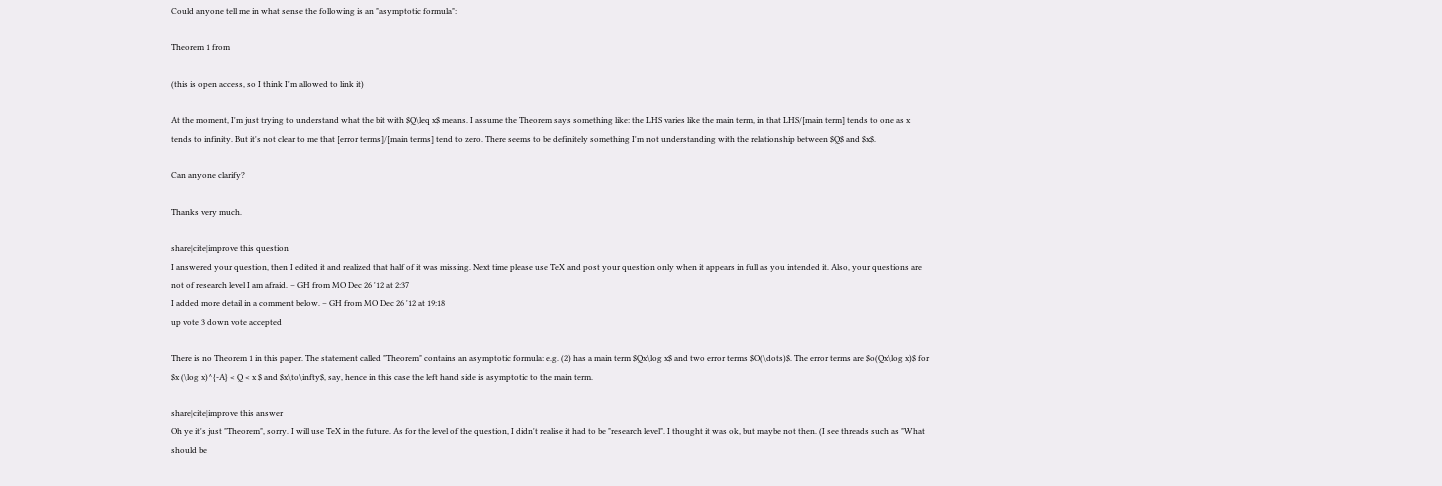Could anyone tell me in what sense the following is an "asymptotic formula":

Theorem 1 from

(this is open access, so I think I'm allowed to link it)

At the moment, I'm just trying to understand what the bit with $Q\leq x$ means. I assume the Theorem says something like: the LHS varies like the main term, in that LHS/[main term] tends to one as x tends to infinity. But it's not clear to me that [error terms]/[main terms] tend to zero. There seems to be definitely something I'm not understanding with the relationship between $Q$ and $x$.

Can anyone clarify?

Thanks very much.

share|cite|improve this question
I answered your question, then I edited it and realized that half of it was missing. Next time please use TeX and post your question only when it appears in full as you intended it. Also, your questions are not of research level I am afraid. – GH from MO Dec 26 '12 at 2:37
I added more detail in a comment below. – GH from MO Dec 26 '12 at 19:18
up vote 3 down vote accepted

There is no Theorem 1 in this paper. The statement called "Theorem" contains an asymptotic formula: e.g. (2) has a main term $Qx\log x$ and two error terms $O(\dots)$. The error terms are $o(Qx\log x)$ for $x (\log x)^{-A} < Q < x $ and $x\to\infty$, say, hence in this case the left hand side is asymptotic to the main term.

share|cite|improve this answer
Oh ye it's just "Theorem", sorry. I will use TeX in the future. As for the level of the question, I didn't realise it had to be "research level". I thought it was ok, but maybe not then. (I see threads such as "What should be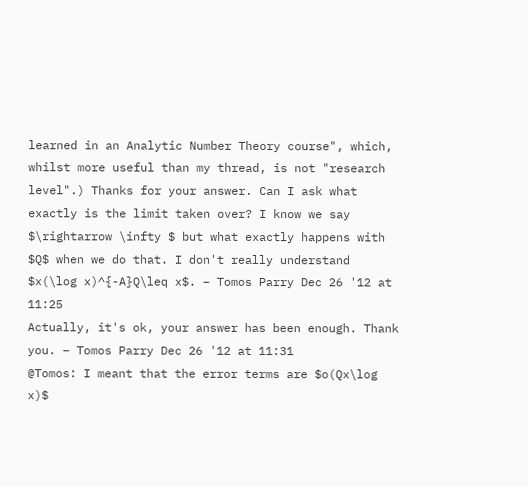learned in an Analytic Number Theory course", which, whilst more useful than my thread, is not "research level".) Thanks for your answer. Can I ask what exactly is the limit taken over? I know we say $\rightarrow \infty $ but what exactly happens with $Q$ when we do that. I don't really understand $x(\log x)^{-A}Q\leq x$. – Tomos Parry Dec 26 '12 at 11:25
Actually, it's ok, your answer has been enough. Thank you. – Tomos Parry Dec 26 '12 at 11:31
@Tomos: I meant that the error terms are $o(Qx\log x)$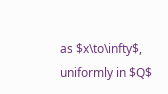as $x\to\infty$, uniformly in $Q$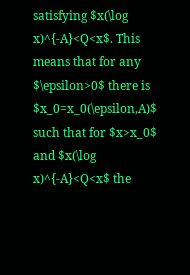satisfying $x(\log x)^{-A}<Q<x$. This means that for any $\epsilon>0$ there is $x_0=x_0(\epsilon,A)$ such that for $x>x_0$ and $x(\log x)^{-A}<Q<x$ the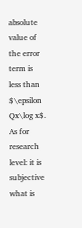absolute value of the error term is less than $\epsilon Qx\log x$. As for research level: it is subjective what is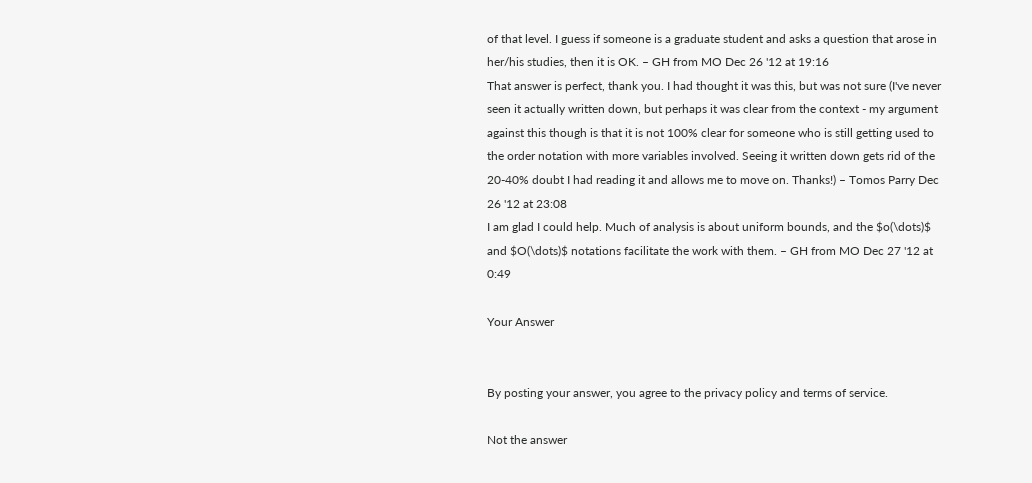of that level. I guess if someone is a graduate student and asks a question that arose in her/his studies, then it is OK. – GH from MO Dec 26 '12 at 19:16
That answer is perfect, thank you. I had thought it was this, but was not sure (I've never seen it actually written down, but perhaps it was clear from the context - my argument against this though is that it is not 100% clear for someone who is still getting used to the order notation with more variables involved. Seeing it written down gets rid of the 20-40% doubt I had reading it and allows me to move on. Thanks!) – Tomos Parry Dec 26 '12 at 23:08
I am glad I could help. Much of analysis is about uniform bounds, and the $o(\dots)$ and $O(\dots)$ notations facilitate the work with them. – GH from MO Dec 27 '12 at 0:49

Your Answer


By posting your answer, you agree to the privacy policy and terms of service.

Not the answer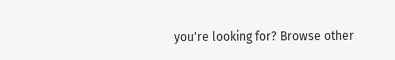you're looking for? Browse other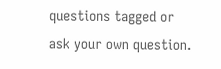questions tagged or ask your own question.